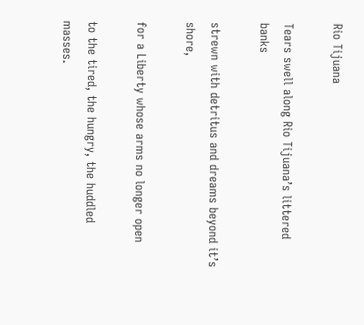Rio Tijuana

Tears swell along Rio Tijuana’s littered banks

strewn with detritus and dreams beyond it’s shore,

for a Liberty whose arms no longer open

to the tired, the hungry, the huddled masses.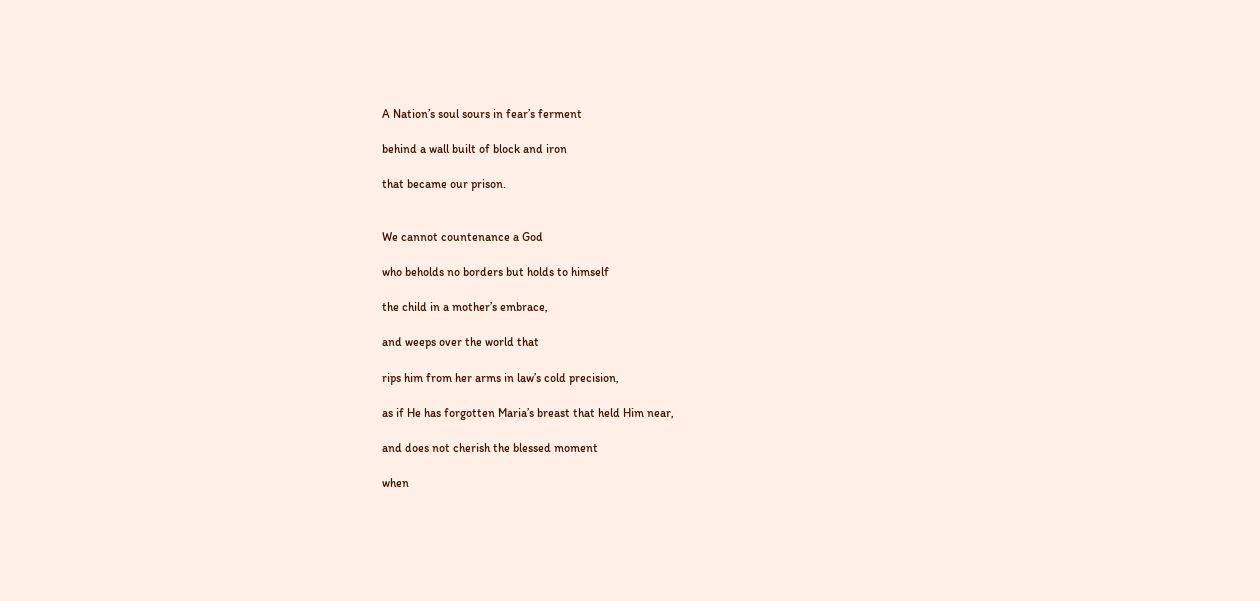A Nation’s soul sours in fear’s ferment

behind a wall built of block and iron

that became our prison.


We cannot countenance a God

who beholds no borders but holds to himself

the child in a mother’s embrace,

and weeps over the world that

rips him from her arms in law’s cold precision,

as if He has forgotten Maria’s breast that held Him near,

and does not cherish the blessed moment

when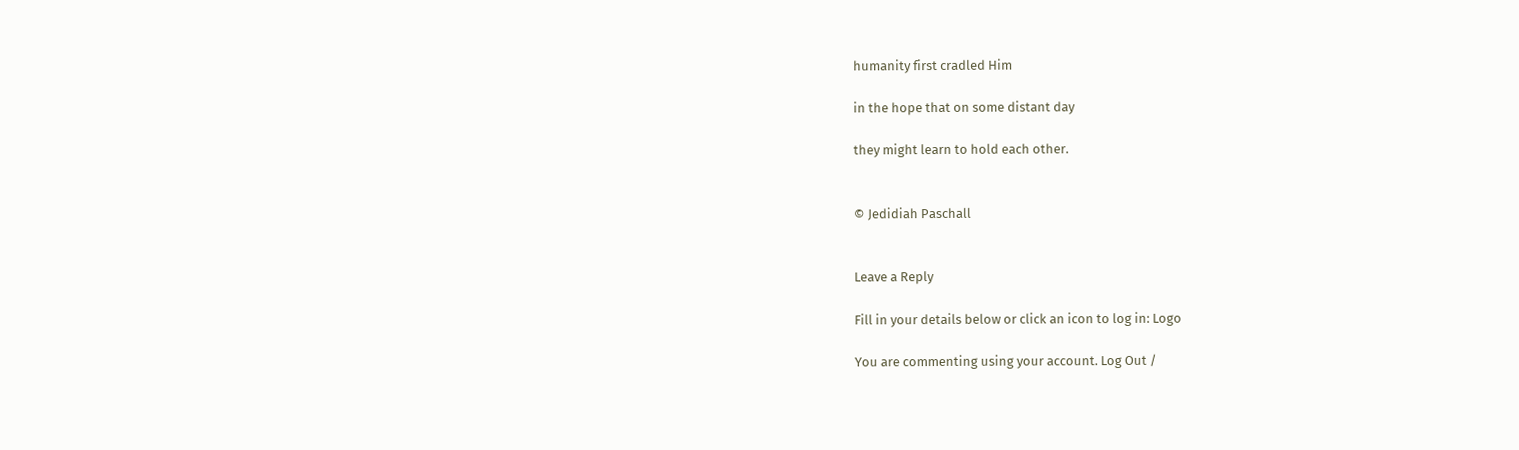humanity first cradled Him

in the hope that on some distant day

they might learn to hold each other.


© Jedidiah Paschall


Leave a Reply

Fill in your details below or click an icon to log in: Logo

You are commenting using your account. Log Out /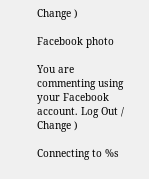Change )

Facebook photo

You are commenting using your Facebook account. Log Out /  Change )

Connecting to %s